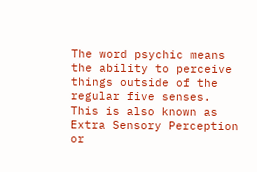The word psychic means the ability to perceive things outside of the regular five senses. This is also known as Extra Sensory Perception or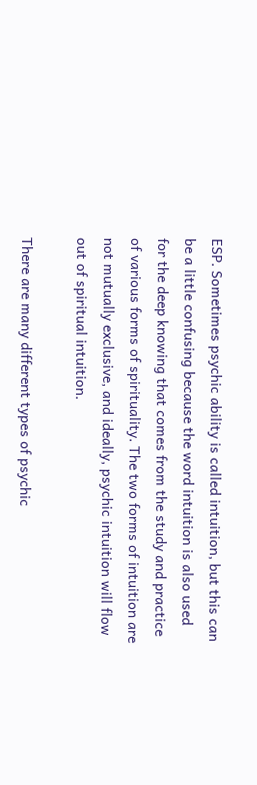ESP. Sometimes psychic ability is called intuition, but this can be a little confusing because the word intuition is also used for the deep knowing that comes from the study and practice of various forms of spirituality. The two forms of intuition are not mutually exclusive, and ideally, psychic intuition will flow out of spiritual intuition.

There are many different types of psychic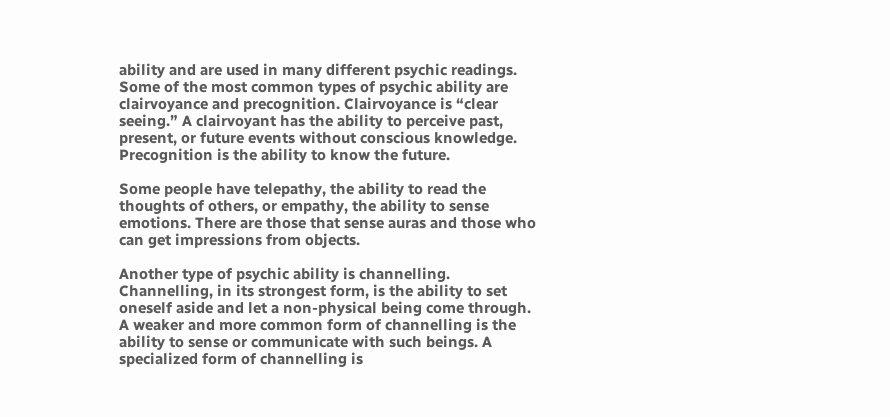ability and are used in many different psychic readings. Some of the most common types of psychic ability are clairvoyance and precognition. Clairvoyance is “clear seeing.” A clairvoyant has the ability to perceive past, present, or future events without conscious knowledge. Precognition is the ability to know the future.

Some people have telepathy, the ability to read the thoughts of others, or empathy, the ability to sense emotions. There are those that sense auras and those who can get impressions from objects.

Another type of psychic ability is channelling. Channelling, in its strongest form, is the ability to set oneself aside and let a non-physical being come through. A weaker and more common form of channelling is the ability to sense or communicate with such beings. A specialized form of channelling is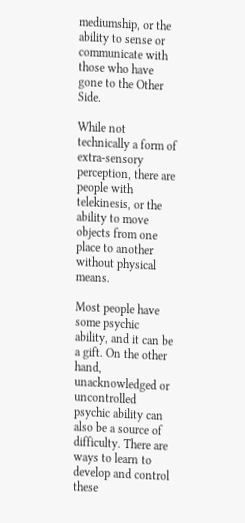mediumship, or the ability to sense or communicate with those who have gone to the Other Side.

While not technically a form of extra-sensory perception, there are people with telekinesis, or the ability to move objects from one place to another without physical means.

Most people have some psychic ability, and it can be a gift. On the other hand, unacknowledged or uncontrolled psychic ability can also be a source of difficulty. There are ways to learn to develop and control these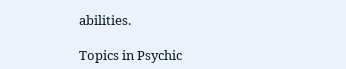abilities.

Topics in Psychic